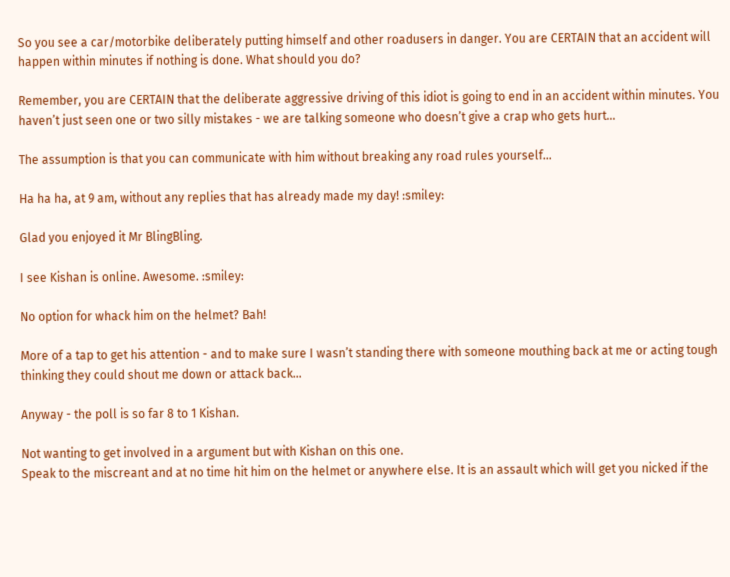So you see a car/motorbike deliberately putting himself and other roadusers in danger. You are CERTAIN that an accident will happen within minutes if nothing is done. What should you do?

Remember, you are CERTAIN that the deliberate aggressive driving of this idiot is going to end in an accident within minutes. You haven’t just seen one or two silly mistakes - we are talking someone who doesn’t give a crap who gets hurt…

The assumption is that you can communicate with him without breaking any road rules yourself…

Ha ha ha, at 9 am, without any replies that has already made my day! :smiley:

Glad you enjoyed it Mr BlingBling.

I see Kishan is online. Awesome. :smiley:

No option for whack him on the helmet? Bah!

More of a tap to get his attention - and to make sure I wasn’t standing there with someone mouthing back at me or acting tough thinking they could shout me down or attack back…

Anyway - the poll is so far 8 to 1 Kishan.

Not wanting to get involved in a argument but with Kishan on this one.
Speak to the miscreant and at no time hit him on the helmet or anywhere else. It is an assault which will get you nicked if the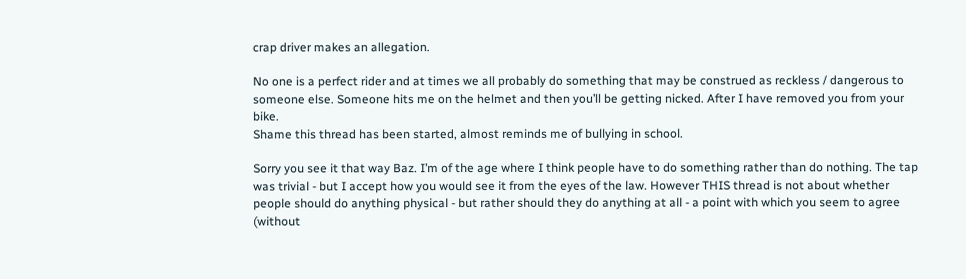crap driver makes an allegation.

No one is a perfect rider and at times we all probably do something that may be construed as reckless / dangerous to someone else. Someone hits me on the helmet and then you’ll be getting nicked. After I have removed you from your bike.
Shame this thread has been started, almost reminds me of bullying in school.

Sorry you see it that way Baz. I’m of the age where I think people have to do something rather than do nothing. The tap was trivial - but I accept how you would see it from the eyes of the law. However THIS thread is not about whether people should do anything physical - but rather should they do anything at all - a point with which you seem to agree (without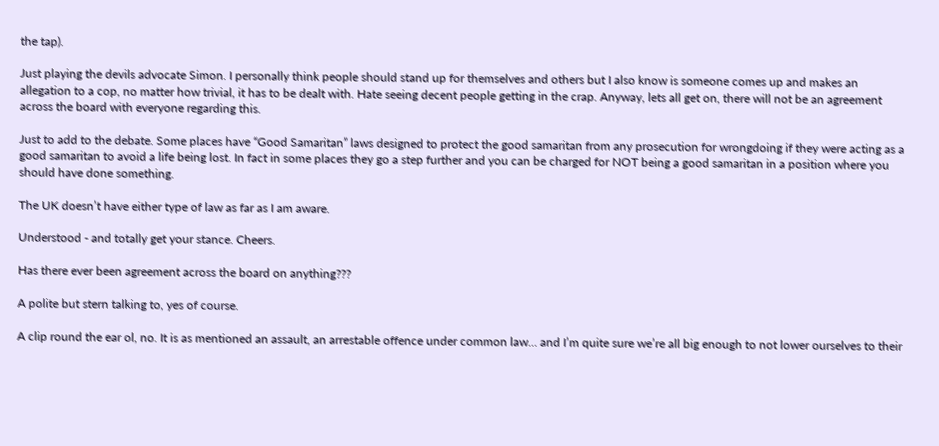the tap).

Just playing the devils advocate Simon. I personally think people should stand up for themselves and others but I also know is someone comes up and makes an allegation to a cop, no matter how trivial, it has to be dealt with. Hate seeing decent people getting in the crap. Anyway, lets all get on, there will not be an agreement across the board with everyone regarding this.

Just to add to the debate. Some places have “Good Samaritan” laws designed to protect the good samaritan from any prosecution for wrongdoing if they were acting as a good samaritan to avoid a life being lost. In fact in some places they go a step further and you can be charged for NOT being a good samaritan in a position where you should have done something.

The UK doesn’t have either type of law as far as I am aware.

Understood - and totally get your stance. Cheers.

Has there ever been agreement across the board on anything???

A polite but stern talking to, yes of course.

A clip round the ear ol, no. It is as mentioned an assault, an arrestable offence under common law… and I’m quite sure we’re all big enough to not lower ourselves to their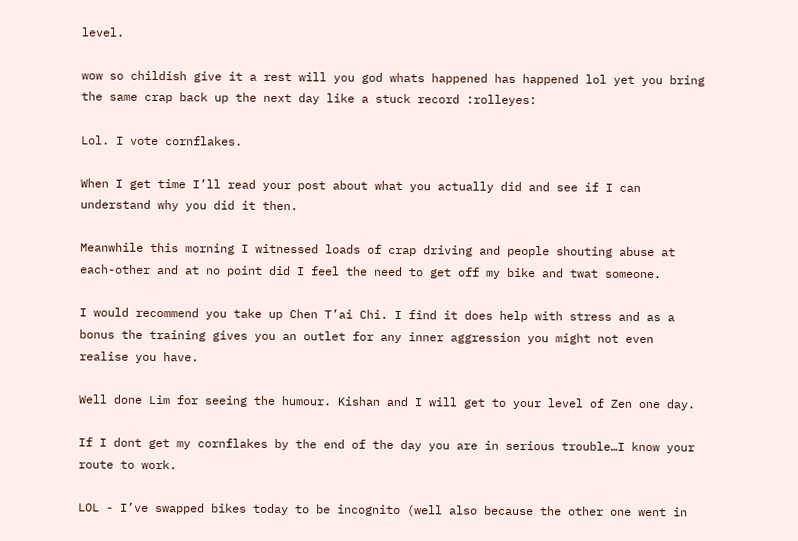level.

wow so childish give it a rest will you god whats happened has happened lol yet you bring the same crap back up the next day like a stuck record :rolleyes:

Lol. I vote cornflakes.

When I get time I’ll read your post about what you actually did and see if I can understand why you did it then.

Meanwhile this morning I witnessed loads of crap driving and people shouting abuse at each-other and at no point did I feel the need to get off my bike and twat someone.

I would recommend you take up Chen T’ai Chi. I find it does help with stress and as a bonus the training gives you an outlet for any inner aggression you might not even realise you have.

Well done Lim for seeing the humour. Kishan and I will get to your level of Zen one day.

If I dont get my cornflakes by the end of the day you are in serious trouble…I know your route to work.

LOL - I’ve swapped bikes today to be incognito (well also because the other one went in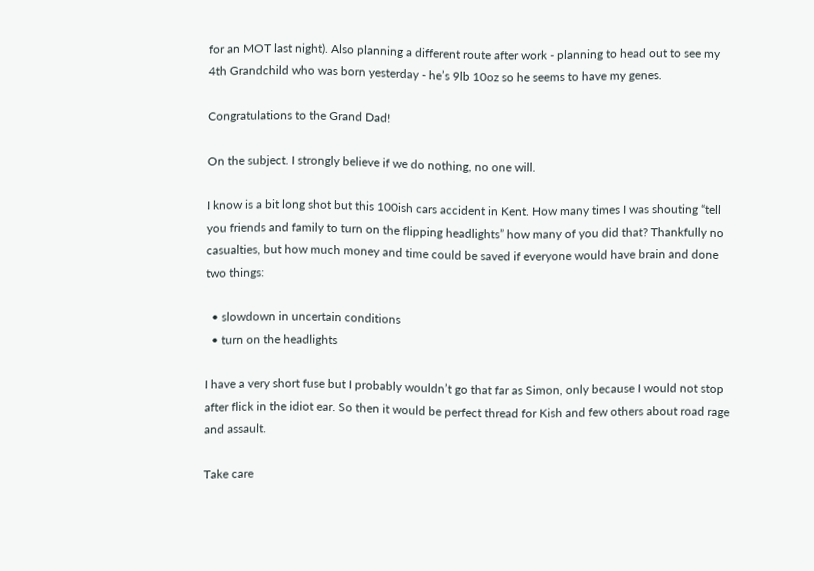for an MOT last night). Also planning a different route after work - planning to head out to see my 4th Grandchild who was born yesterday - he’s 9lb 10oz so he seems to have my genes.

Congratulations to the Grand Dad!

On the subject. I strongly believe if we do nothing, no one will.

I know is a bit long shot but this 100ish cars accident in Kent. How many times I was shouting “tell you friends and family to turn on the flipping headlights” how many of you did that? Thankfully no casualties, but how much money and time could be saved if everyone would have brain and done two things:

  • slowdown in uncertain conditions
  • turn on the headlights

I have a very short fuse but I probably wouldn’t go that far as Simon, only because I would not stop after flick in the idiot ear. So then it would be perfect thread for Kish and few others about road rage and assault.

Take care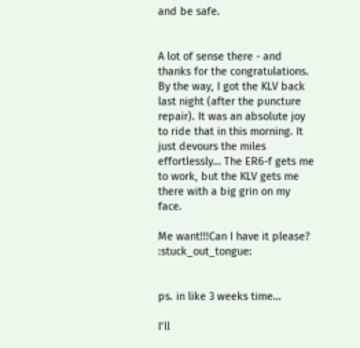and be safe.


A lot of sense there - and thanks for the congratulations. By the way, I got the KLV back last night (after the puncture repair). It was an absolute joy to ride that in this morning. It just devours the miles effortlessly… The ER6-f gets me to work, but the KLV gets me there with a big grin on my face.

Me want!!!Can I have it please? :stuck_out_tongue:


ps. in like 3 weeks time…

I’ll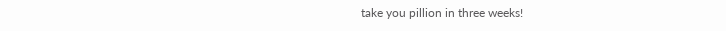take you pillion in three weeks!